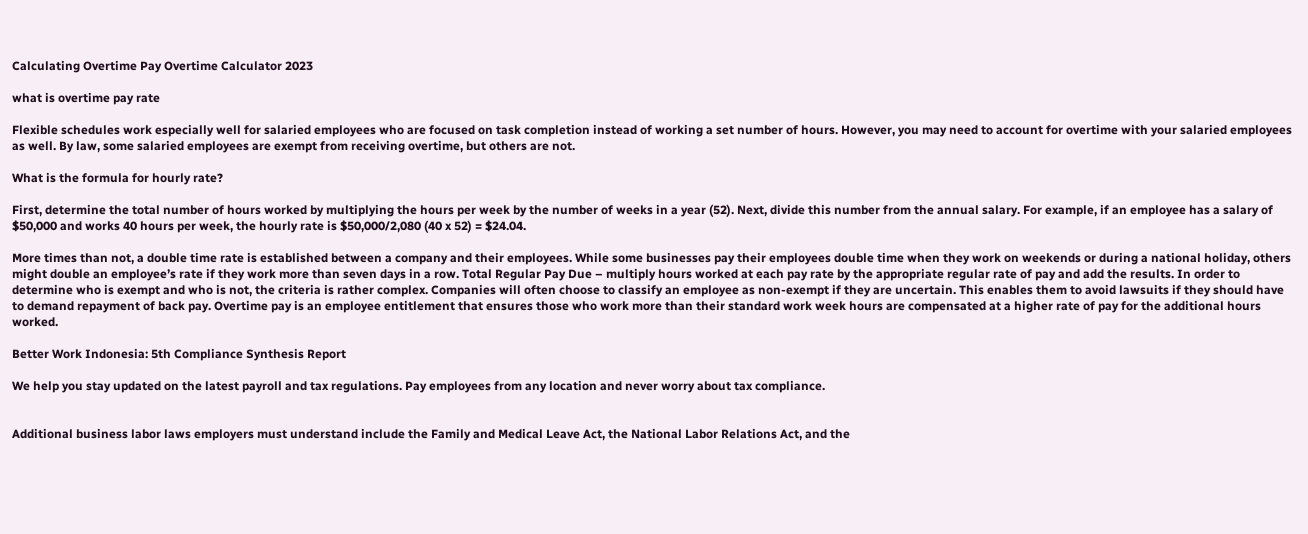Calculating Overtime Pay Overtime Calculator 2023

what is overtime pay rate

Flexible schedules work especially well for salaried employees who are focused on task completion instead of working a set number of hours. However, you may need to account for overtime with your salaried employees as well. By law, some salaried employees are exempt from receiving overtime, but others are not.

What is the formula for hourly rate?

First, determine the total number of hours worked by multiplying the hours per week by the number of weeks in a year (52). Next, divide this number from the annual salary. For example, if an employee has a salary of $50,000 and works 40 hours per week, the hourly rate is $50,000/2,080 (40 x 52) = $24.04.

More times than not, a double time rate is established between a company and their employees. While some businesses pay their employees double time when they work on weekends or during a national holiday, others might double an employee’s rate if they work more than seven days in a row. Total Regular Pay Due – multiply hours worked at each pay rate by the appropriate regular rate of pay and add the results. In order to determine who is exempt and who is not, the criteria is rather complex. Companies will often choose to classify an employee as non-exempt if they are uncertain. This enables them to avoid lawsuits if they should have to demand repayment of back pay. Overtime pay is an employee entitlement that ensures those who work more than their standard work week hours are compensated at a higher rate of pay for the additional hours worked.

Better Work Indonesia: 5th Compliance Synthesis Report

We help you stay updated on the latest payroll and tax regulations. Pay employees from any location and never worry about tax compliance.


Additional business labor laws employers must understand include the Family and Medical Leave Act, the National Labor Relations Act, and the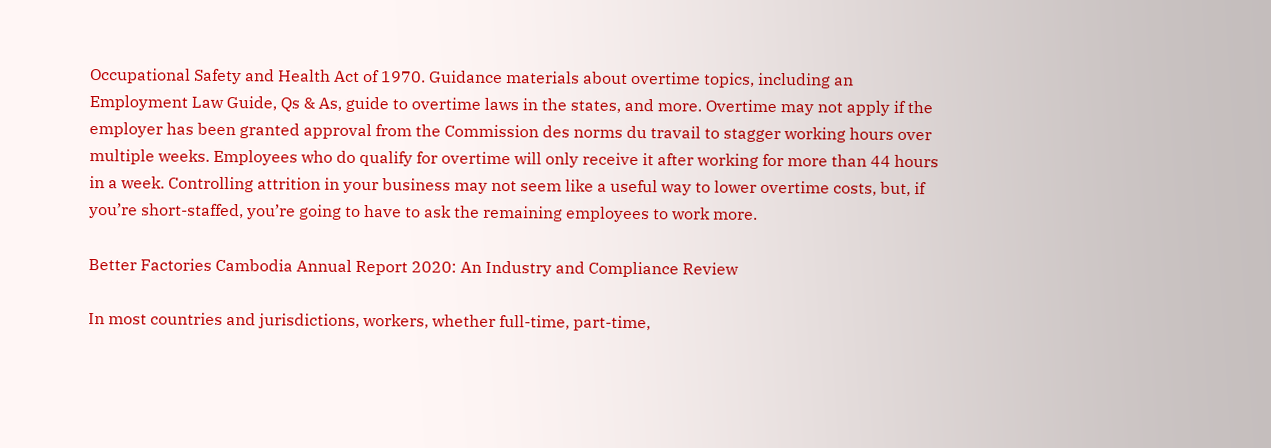Occupational Safety and Health Act of 1970. Guidance materials about overtime topics, including an Employment Law Guide, Qs & As, guide to overtime laws in the states, and more. Overtime may not apply if the employer has been granted approval from the Commission des norms du travail to stagger working hours over multiple weeks. Employees who do qualify for overtime will only receive it after working for more than 44 hours in a week. Controlling attrition in your business may not seem like a useful way to lower overtime costs, but, if you’re short-staffed, you’re going to have to ask the remaining employees to work more.

Better Factories Cambodia Annual Report 2020: An Industry and Compliance Review

In most countries and jurisdictions, workers, whether full-time, part-time,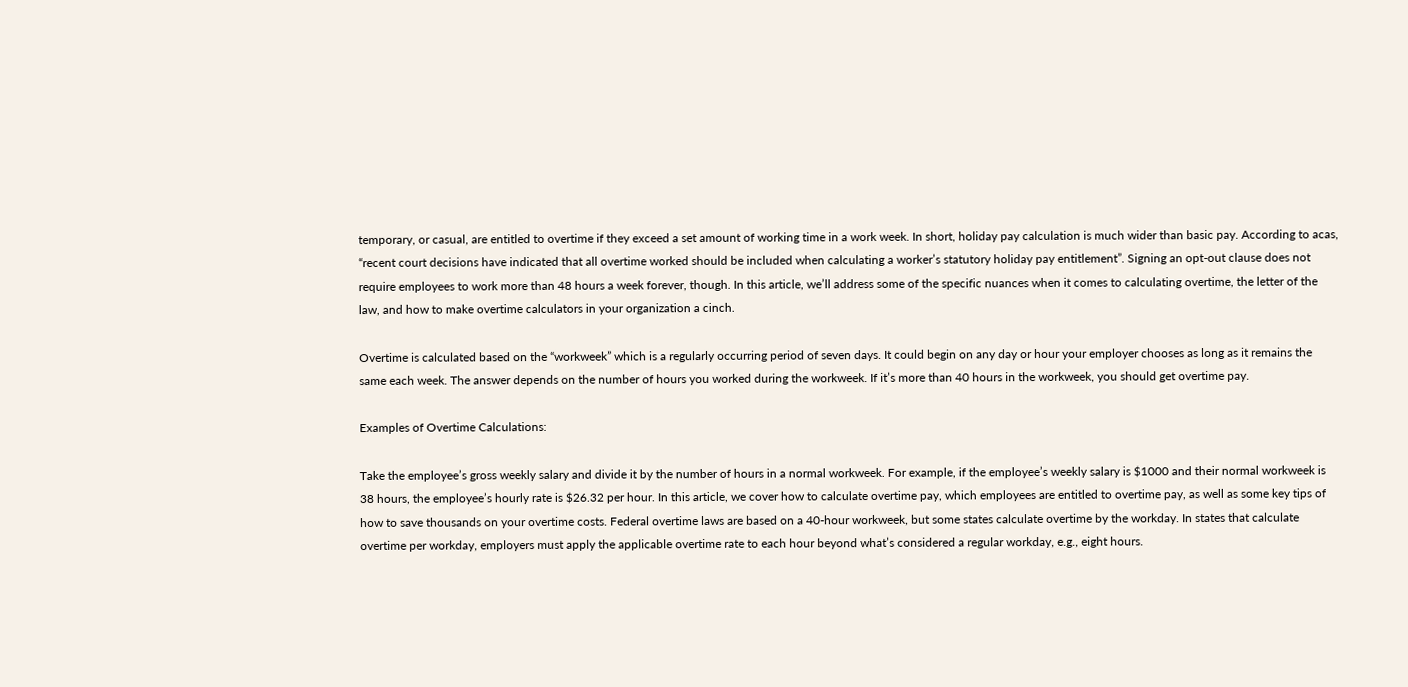temporary, or casual, are entitled to overtime if they exceed a set amount of working time in a work week. In short, holiday pay calculation is much wider than basic pay. According to acas, “recent court decisions have indicated that all overtime worked should be included when calculating a worker’s statutory holiday pay entitlement”. Signing an opt-out clause does not require employees to work more than 48 hours a week forever, though. In this article, we’ll address some of the specific nuances when it comes to calculating overtime, the letter of the law, and how to make overtime calculators in your organization a cinch.

Overtime is calculated based on the “workweek” which is a regularly occurring period of seven days. It could begin on any day or hour your employer chooses as long as it remains the same each week. The answer depends on the number of hours you worked during the workweek. If it’s more than 40 hours in the workweek, you should get overtime pay.

Examples of Overtime Calculations:

Take the employee’s gross weekly salary and divide it by the number of hours in a normal workweek. For example, if the employee’s weekly salary is $1000 and their normal workweek is 38 hours, the employee’s hourly rate is $26.32 per hour. In this article, we cover how to calculate overtime pay, which employees are entitled to overtime pay, as well as some key tips of how to save thousands on your overtime costs. Federal overtime laws are based on a 40-hour workweek, but some states calculate overtime by the workday. In states that calculate overtime per workday, employers must apply the applicable overtime rate to each hour beyond what’s considered a regular workday, e.g., eight hours.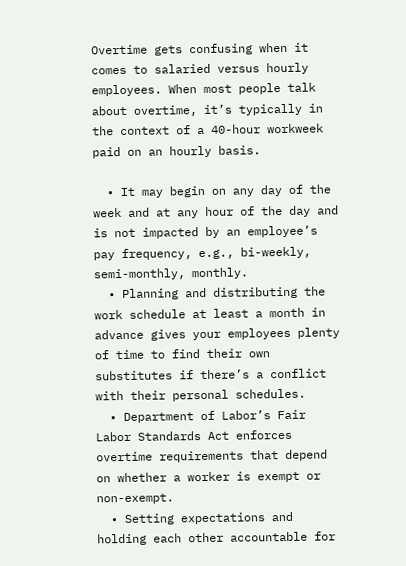Overtime gets confusing when it comes to salaried versus hourly employees. When most people talk about overtime, it’s typically in the context of a 40-hour workweek paid on an hourly basis.

  • It may begin on any day of the week and at any hour of the day and is not impacted by an employee’s pay frequency, e.g., bi-weekly, semi-monthly, monthly.
  • Planning and distributing the work schedule at least a month in advance gives your employees plenty of time to find their own substitutes if there’s a conflict with their personal schedules.
  • Department of Labor’s Fair Labor Standards Act enforces overtime requirements that depend on whether a worker is exempt or non-exempt.
  • Setting expectations and holding each other accountable for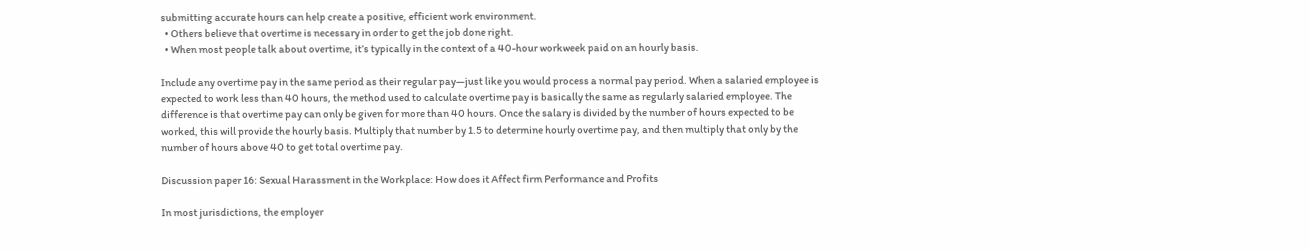submitting accurate hours can help create a positive, efficient work environment.
  • Others believe that overtime is necessary in order to get the job done right.
  • When most people talk about overtime, it’s typically in the context of a 40-hour workweek paid on an hourly basis.

Include any overtime pay in the same period as their regular pay—just like you would process a normal pay period. When a salaried employee is expected to work less than 40 hours, the method used to calculate overtime pay is basically the same as regularly salaried employee. The difference is that overtime pay can only be given for more than 40 hours. Once the salary is divided by the number of hours expected to be worked, this will provide the hourly basis. Multiply that number by 1.5 to determine hourly overtime pay, and then multiply that only by the number of hours above 40 to get total overtime pay.

Discussion paper 16: Sexual Harassment in the Workplace: How does it Affect firm Performance and Profits

In most jurisdictions, the employer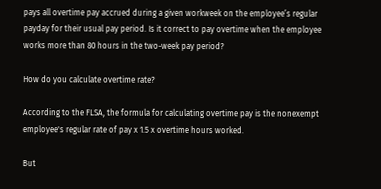pays all overtime pay accrued during a given workweek on the employee’s regular payday for their usual pay period. Is it correct to pay overtime when the employee works more than 80 hours in the two-week pay period?

How do you calculate overtime rate?

According to the FLSA, the formula for calculating overtime pay is the nonexempt employee's regular rate of pay x 1.5 x overtime hours worked.

But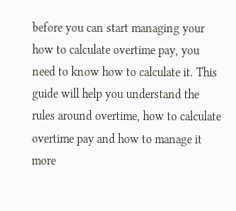before you can start managing your how to calculate overtime pay, you need to know how to calculate it. This guide will help you understand the rules around overtime, how to calculate overtime pay and how to manage it more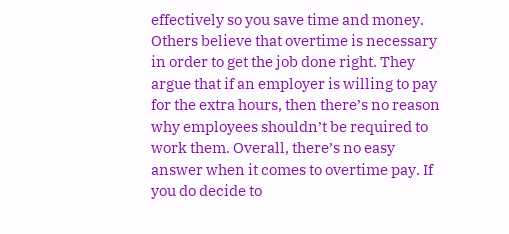effectively so you save time and money. Others believe that overtime is necessary in order to get the job done right. They argue that if an employer is willing to pay for the extra hours, then there’s no reason why employees shouldn’t be required to work them. Overall, there’s no easy answer when it comes to overtime pay. If you do decide to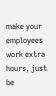make your employees work extra hours, just be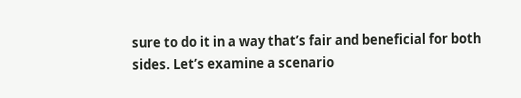sure to do it in a way that’s fair and beneficial for both sides. Let’s examine a scenario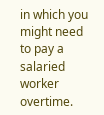in which you might need to pay a salaried worker overtime.